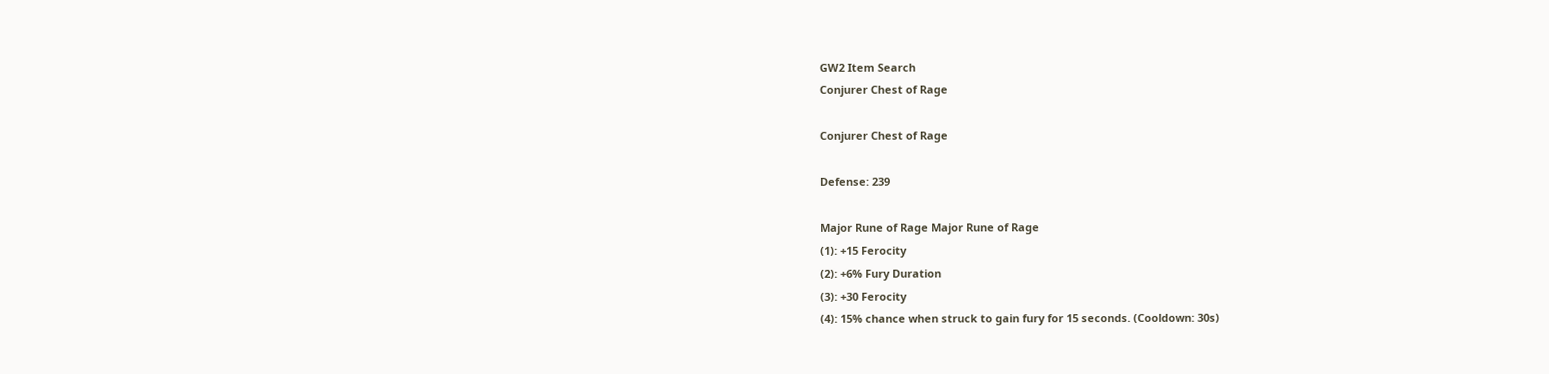GW2 Item Search
Conjurer Chest of Rage

Conjurer Chest of Rage

Defense: 239

Major Rune of Rage Major Rune of Rage
(1): +15 Ferocity
(2): +6% Fury Duration
(3): +30 Ferocity
(4): 15% chance when struck to gain fury for 15 seconds. (Cooldown: 30s)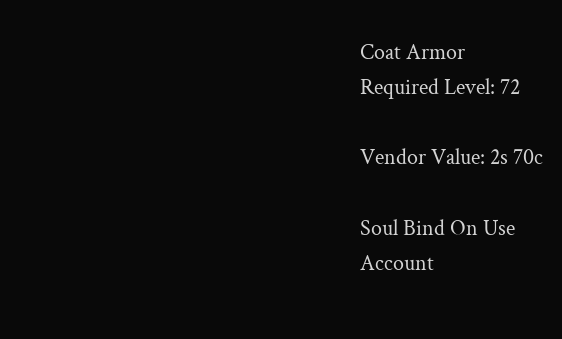Coat Armor
Required Level: 72

Vendor Value: 2s 70c

Soul Bind On Use
Account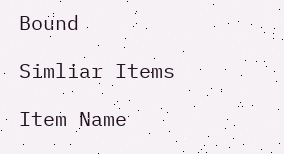Bound

Simliar Items

Item Name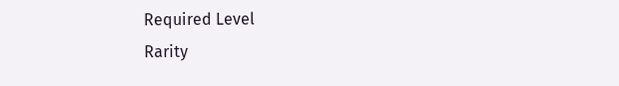Required Level
Rarity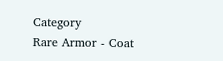Category
Rare Armor - Coat